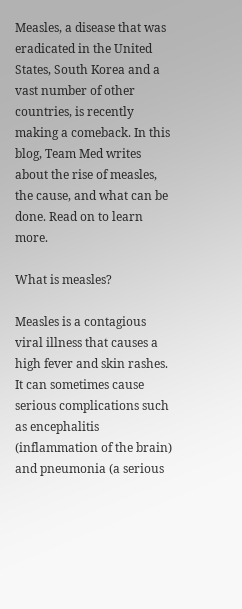Measles, a disease that was eradicated in the United States, South Korea and a vast number of other countries, is recently making a comeback. In this blog, Team Med writes about the rise of measles, the cause, and what can be done. Read on to learn more.

What is measles?

Measles is a contagious viral illness that causes a high fever and skin rashes. It can sometimes cause serious complications such as encephalitis (inflammation of the brain) and pneumonia (a serious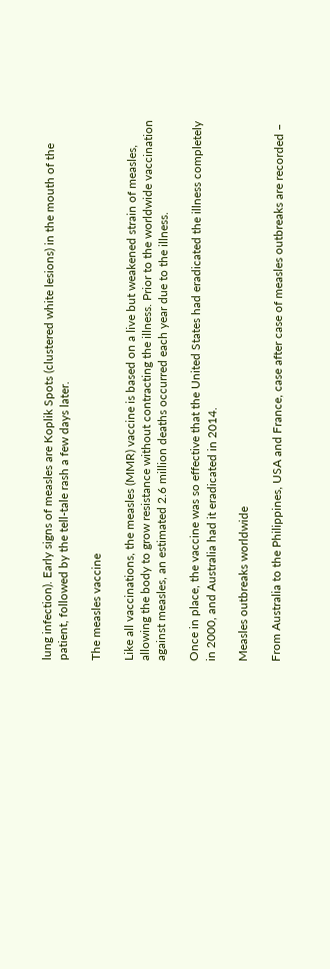lung infection). Early signs of measles are Koplik Spots (clustered white lesions) in the mouth of the patient, followed by the tell-tale rash a few days later.

The measles vaccine

Like all vaccinations, the measles (MMR) vaccine is based on a live but weakened strain of measles, allowing the body to grow resistance without contracting the illness. Prior to the worldwide vaccination against measles, an estimated 2.6 million deaths occurred each year due to the illness.

Once in place, the vaccine was so effective that the United States had eradicated the illness completely in 2000, and Australia had it eradicated in 2014.

Measles outbreaks worldwide

From Australia to the Philippines, USA and France, case after case of measles outbreaks are recorded –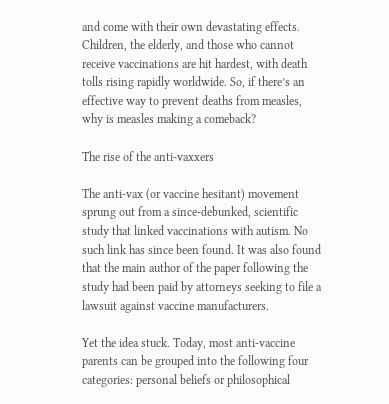and come with their own devastating effects. Children, the elderly, and those who cannot receive vaccinations are hit hardest, with death tolls rising rapidly worldwide. So, if there’s an effective way to prevent deaths from measles, why is measles making a comeback?

The rise of the anti-vaxxers

The anti-vax (or vaccine hesitant) movement sprung out from a since-debunked, scientific study that linked vaccinations with autism. No such link has since been found. It was also found that the main author of the paper following the study had been paid by attorneys seeking to file a lawsuit against vaccine manufacturers.

Yet the idea stuck. Today, most anti-vaccine parents can be grouped into the following four categories: personal beliefs or philosophical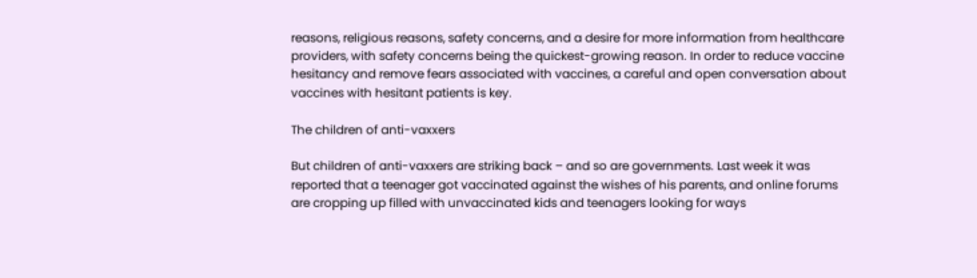reasons, religious reasons, safety concerns, and a desire for more information from healthcare providers, with safety concerns being the quickest-growing reason. In order to reduce vaccine hesitancy and remove fears associated with vaccines, a careful and open conversation about vaccines with hesitant patients is key.

The children of anti-vaxxers

But children of anti-vaxxers are striking back – and so are governments. Last week it was reported that a teenager got vaccinated against the wishes of his parents, and online forums are cropping up filled with unvaccinated kids and teenagers looking for ways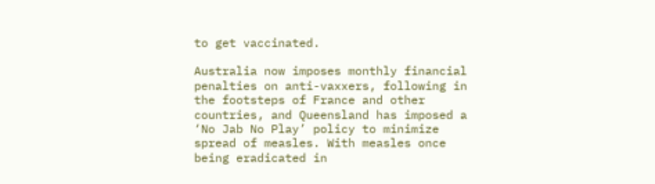to get vaccinated.

Australia now imposes monthly financial penalties on anti-vaxxers, following in the footsteps of France and other countries, and Queensland has imposed a ‘No Jab No Play’ policy to minimize spread of measles. With measles once being eradicated in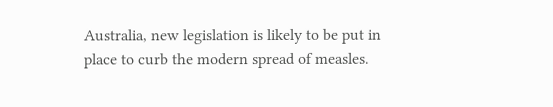Australia, new legislation is likely to be put in place to curb the modern spread of measles.